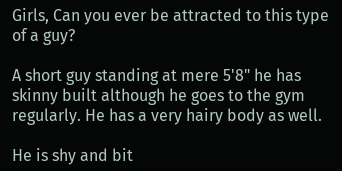Girls, Can you ever be attracted to this type of a guy?

A short guy standing at mere 5'8" he has skinny built although he goes to the gym regularly. He has a very hairy body as well.

He is shy and bit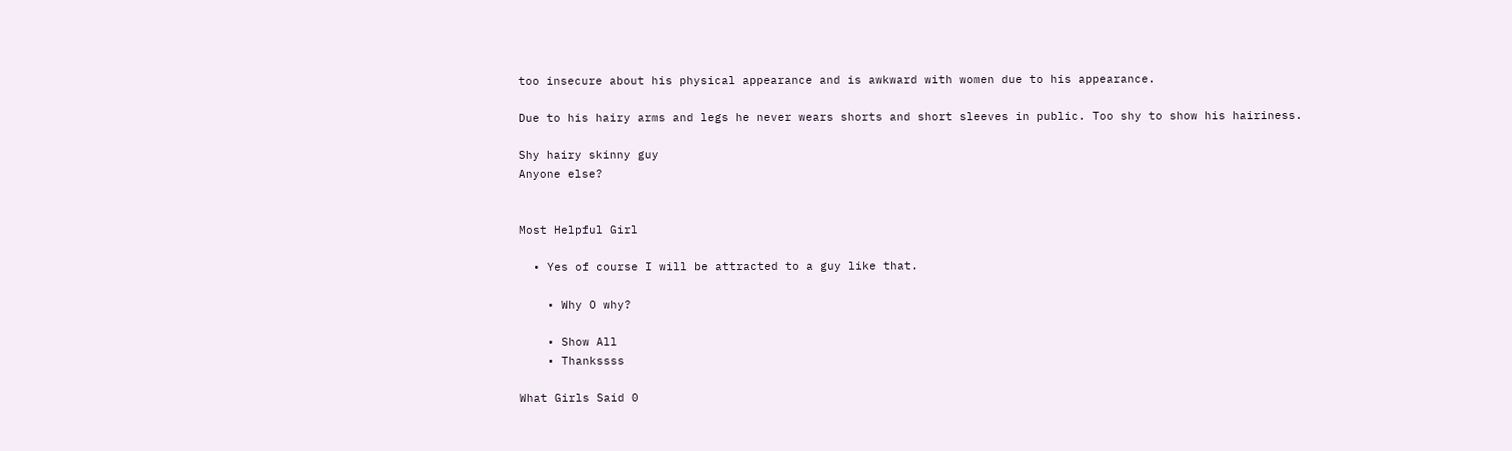too insecure about his physical appearance and is awkward with women due to his appearance.

Due to his hairy arms and legs he never wears shorts and short sleeves in public. Too shy to show his hairiness.

Shy hairy skinny guy
Anyone else?


Most Helpful Girl

  • Yes of course I will be attracted to a guy like that.

    • Why O why?

    • Show All
    • Thankssss

What Girls Said 0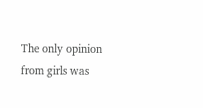The only opinion from girls was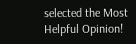selected the Most Helpful Opinion!